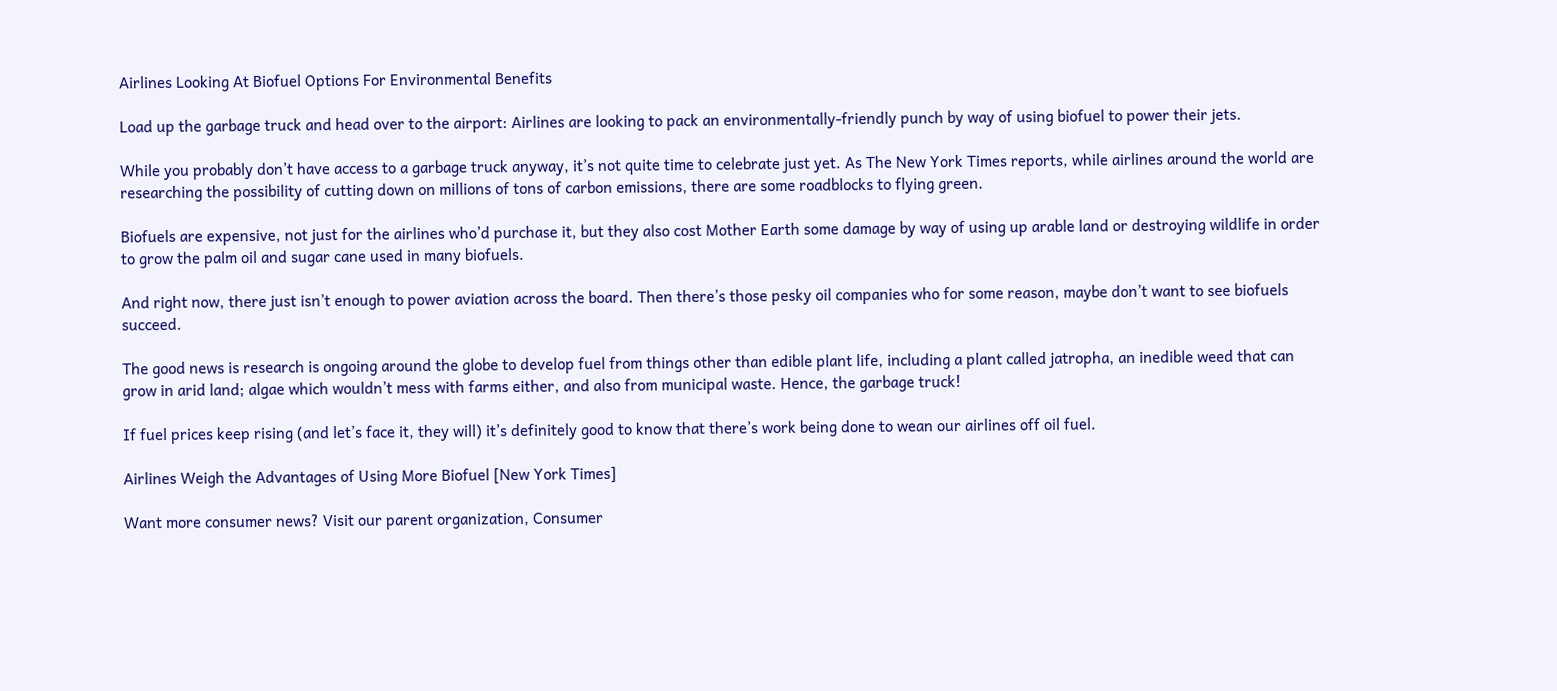Airlines Looking At Biofuel Options For Environmental Benefits

Load up the garbage truck and head over to the airport: Airlines are looking to pack an environmentally-friendly punch by way of using biofuel to power their jets.

While you probably don’t have access to a garbage truck anyway, it’s not quite time to celebrate just yet. As The New York Times reports, while airlines around the world are researching the possibility of cutting down on millions of tons of carbon emissions, there are some roadblocks to flying green.

Biofuels are expensive, not just for the airlines who’d purchase it, but they also cost Mother Earth some damage by way of using up arable land or destroying wildlife in order to grow the palm oil and sugar cane used in many biofuels.

And right now, there just isn’t enough to power aviation across the board. Then there’s those pesky oil companies who for some reason, maybe don’t want to see biofuels succeed.

The good news is research is ongoing around the globe to develop fuel from things other than edible plant life, including a plant called jatropha, an inedible weed that can grow in arid land; algae which wouldn’t mess with farms either, and also from municipal waste. Hence, the garbage truck!

If fuel prices keep rising (and let’s face it, they will) it’s definitely good to know that there’s work being done to wean our airlines off oil fuel.

Airlines Weigh the Advantages of Using More Biofuel [New York Times]

Want more consumer news? Visit our parent organization, Consumer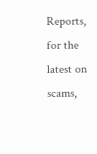Reports, for the latest on scams,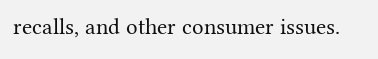recalls, and other consumer issues.